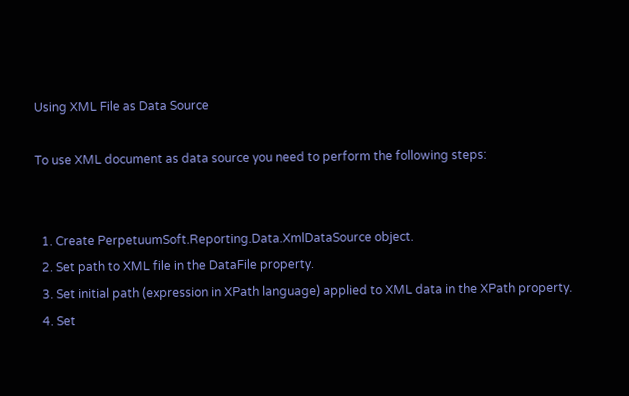Using XML File as Data Source

To use XML document as data source you need to perform the following steps:


  1. Create PerpetuumSoft.Reporting.Data.XmlDataSource object.
  2. Set path to XML file in the DataFile property.
  3. Set initial path (expression in XPath language) applied to XML data in the XPath property.
  4. Set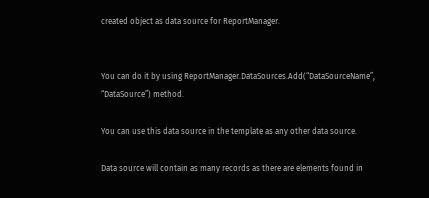created object as data source for ReportManager.


You can do it by using ReportManager.DataSources.Add(“DataSourceName”, “DataSource”) method.

You can use this data source in the template as any other data source.

Data source will contain as many records as there are elements found in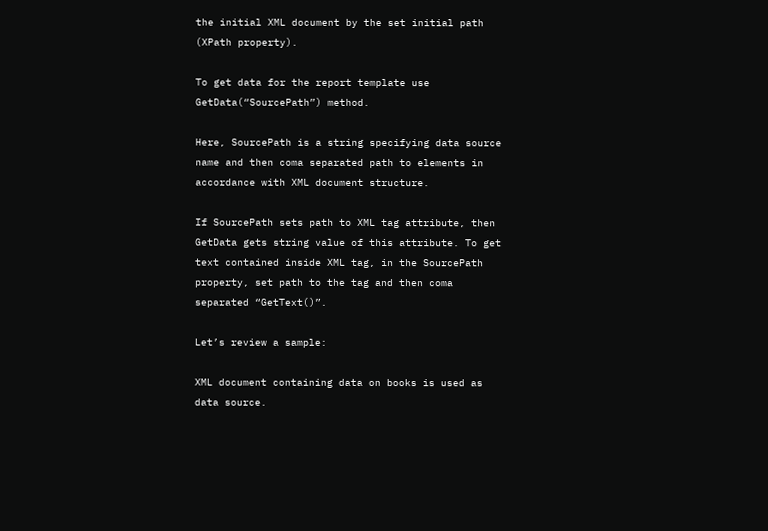the initial XML document by the set initial path (XPath property).

To get data for the report template use GetData(“SourcePath”) method.

Here, SourcePath is a string specifying data source name and then coma separated path to elements in accordance with XML document structure.

If SourcePath sets path to XML tag attribute, then GetData gets string value of this attribute. To get text contained inside XML tag, in the SourcePath property, set path to the tag and then coma separated “GetText()”.

Let’s review a sample:

XML document containing data on books is used as data source.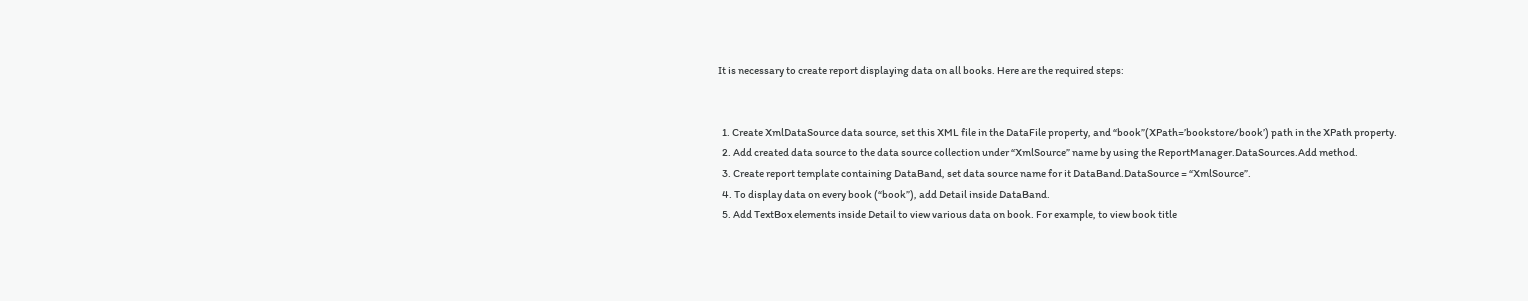It is necessary to create report displaying data on all books. Here are the required steps:


  1. Create XmlDataSource data source, set this XML file in the DataFile property, and “book”(XPath=’bookstore/book’) path in the XPath property.
  2. Add created data source to the data source collection under “XmlSource” name by using the ReportManager.DataSources.Add method.
  3. Create report template containing DataBand, set data source name for it DataBand.DataSource = “XmlSource”.
  4. To display data on every book (“book”), add Detail inside DataBand.
  5. Add TextBox elements inside Detail to view various data on book. For example, to view book title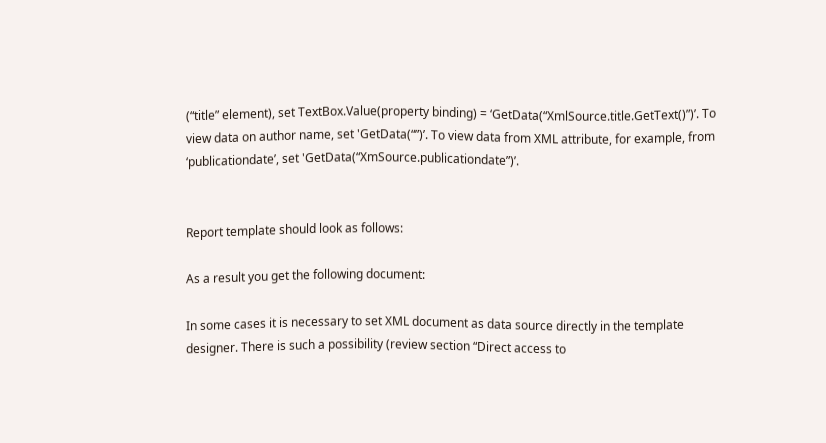(“title” element), set TextBox.Value(property binding) = ‘GetData(“XmlSource.title.GetText()”)’. To view data on author name, set 'GetData(“”)’. To view data from XML attribute, for example, from ‘publicationdate’, set 'GetData(“XmSource.publicationdate”)’.


Report template should look as follows:

As a result you get the following document:

In some cases it is necessary to set XML document as data source directly in the template designer. There is such a possibility (review section “Direct access to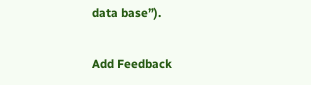data base”).

Add Feedback